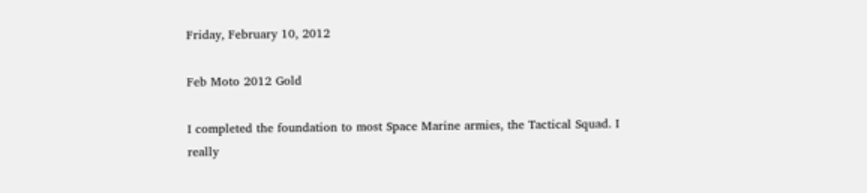Friday, February 10, 2012

Feb Moto 2012 Gold

I completed the foundation to most Space Marine armies, the Tactical Squad. I really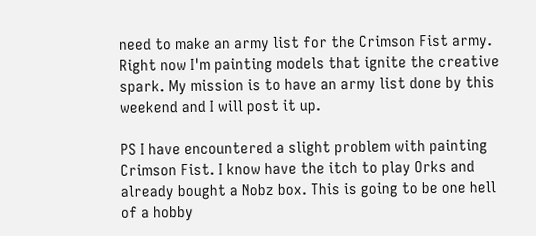need to make an army list for the Crimson Fist army. Right now I'm painting models that ignite the creative spark. My mission is to have an army list done by this weekend and I will post it up.

PS I have encountered a slight problem with painting Crimson Fist. I know have the itch to play Orks and already bought a Nobz box. This is going to be one hell of a hobby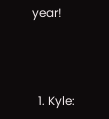year!



  1. Kyle: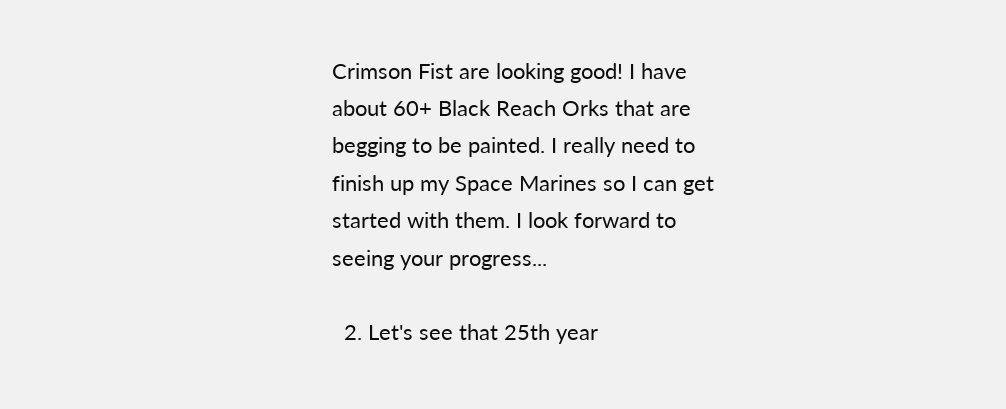Crimson Fist are looking good! I have about 60+ Black Reach Orks that are begging to be painted. I really need to finish up my Space Marines so I can get started with them. I look forward to seeing your progress...

  2. Let's see that 25th year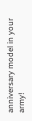anniversary model in your army!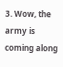3. Wow, the army is coming along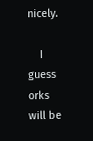nicely.

    I guess orks will be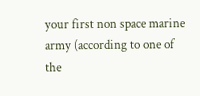your first non space marine army (according to one of the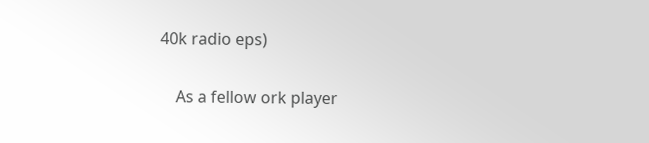40k radio eps)

    As a fellow ork player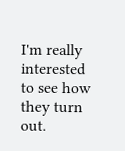I'm really interested to see how they turn out.